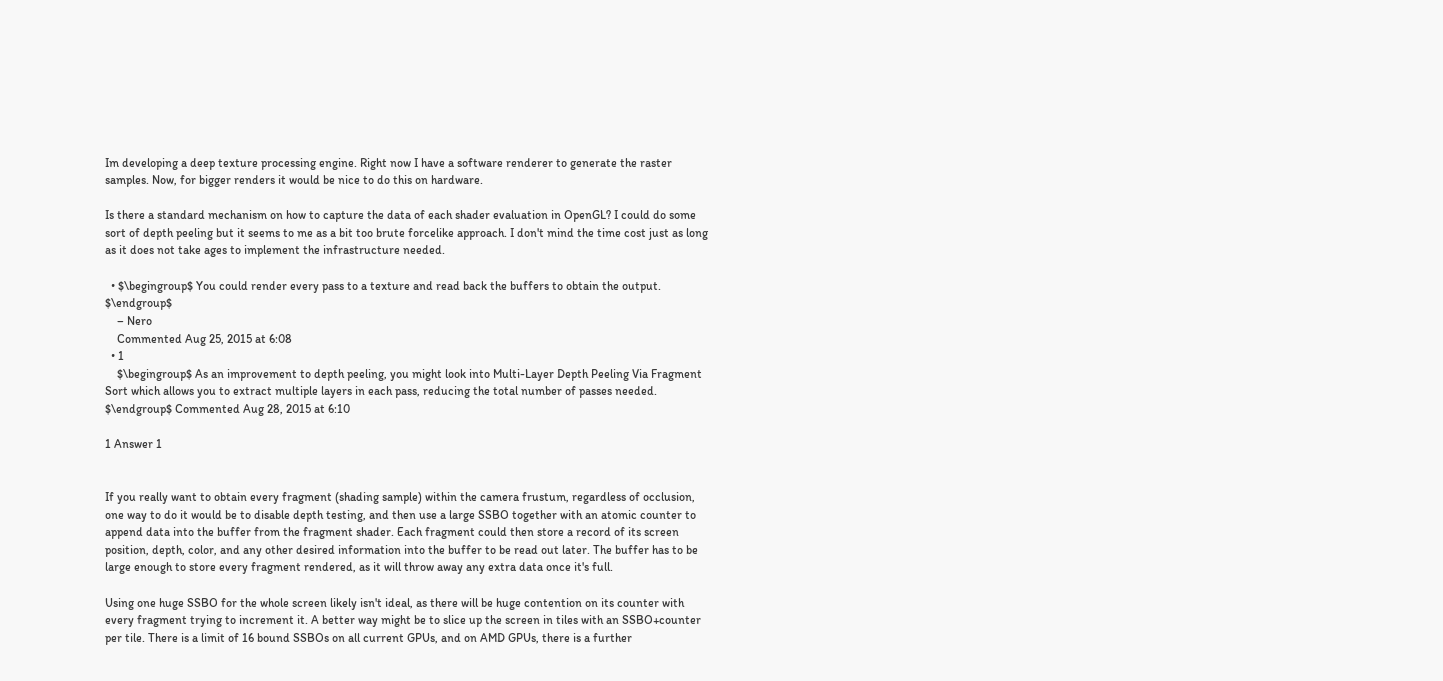Im developing a deep texture processing engine. Right now I have a software renderer to generate the raster samples. Now, for bigger renders it would be nice to do this on hardware.

Is there a standard mechanism on how to capture the data of each shader evaluation in OpenGL? I could do some sort of depth peeling but it seems to me as a bit too brute forcelike approach. I don't mind the time cost just as long as it does not take ages to implement the infrastructure needed.

  • $\begingroup$ You could render every pass to a texture and read back the buffers to obtain the output. $\endgroup$
    – Nero
    Commented Aug 25, 2015 at 6:08
  • 1
    $\begingroup$ As an improvement to depth peeling, you might look into Multi-Layer Depth Peeling Via Fragment Sort which allows you to extract multiple layers in each pass, reducing the total number of passes needed. $\endgroup$ Commented Aug 28, 2015 at 6:10

1 Answer 1


If you really want to obtain every fragment (shading sample) within the camera frustum, regardless of occlusion, one way to do it would be to disable depth testing, and then use a large SSBO together with an atomic counter to append data into the buffer from the fragment shader. Each fragment could then store a record of its screen position, depth, color, and any other desired information into the buffer to be read out later. The buffer has to be large enough to store every fragment rendered, as it will throw away any extra data once it's full.

Using one huge SSBO for the whole screen likely isn't ideal, as there will be huge contention on its counter with every fragment trying to increment it. A better way might be to slice up the screen in tiles with an SSBO+counter per tile. There is a limit of 16 bound SSBOs on all current GPUs, and on AMD GPUs, there is a further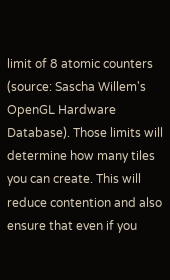limit of 8 atomic counters (source: Sascha Willem's OpenGL Hardware Database). Those limits will determine how many tiles you can create. This will reduce contention and also ensure that even if you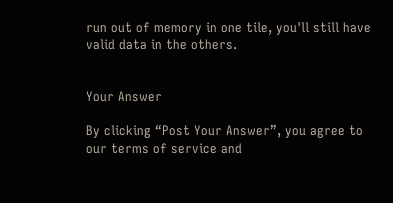run out of memory in one tile, you'll still have valid data in the others.


Your Answer

By clicking “Post Your Answer”, you agree to our terms of service and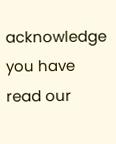acknowledge you have read our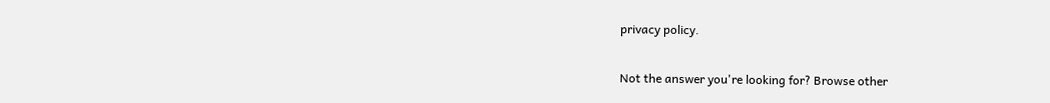privacy policy.

Not the answer you're looking for? Browse other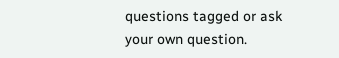questions tagged or ask your own question.